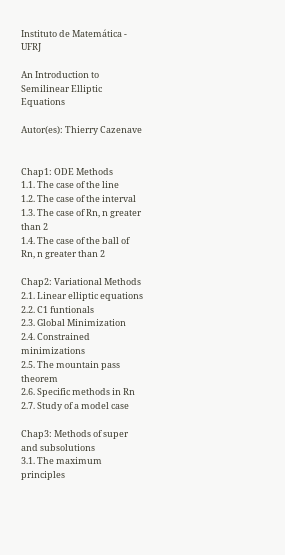Instituto de Matemática - UFRJ

An Introduction to Semilinear Elliptic Equations

Autor(es): Thierry Cazenave


Chap1: ODE Methods
1.1. The case of the line
1.2. The case of the interval
1.3. The case of Rn, n greater than 2
1.4. The case of the ball of Rn, n greater than 2

Chap2: Variational Methods
2.1. Linear elliptic equations
2.2. C1 funtionals
2.3. Global Minimization
2.4. Constrained minimizations
2.5. The mountain pass theorem
2.6. Specific methods in Rn
2.7. Study of a model case

Chap3: Methods of super and subsolutions
3.1. The maximum principles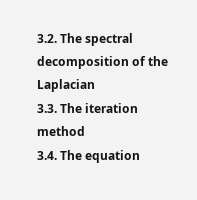3.2. The spectral decomposition of the Laplacian
3.3. The iteration method
3.4. The equation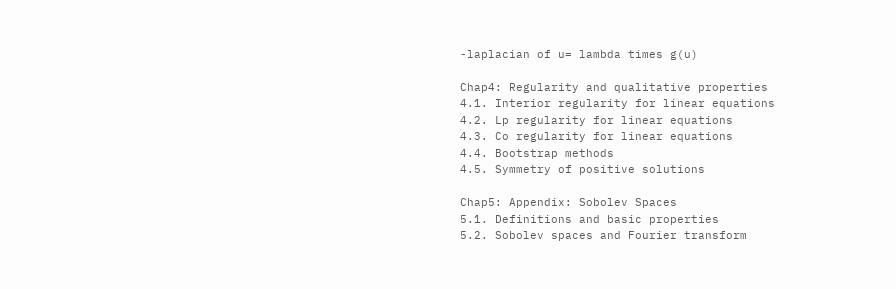-laplacian of u= lambda times g(u)

Chap4: Regularity and qualitative properties
4.1. Interior regularity for linear equations
4.2. Lp regularity for linear equations
4.3. Co regularity for linear equations
4.4. Bootstrap methods
4.5. Symmetry of positive solutions

Chap5: Appendix: Sobolev Spaces
5.1. Definitions and basic properties
5.2. Sobolev spaces and Fourier transform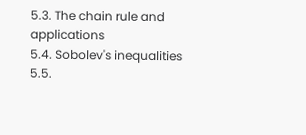5.3. The chain rule and applications
5.4. Sobolev's inequalities
5.5.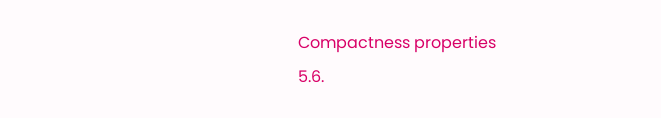Compactness properties
5.6.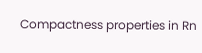Compactness properties in Rn